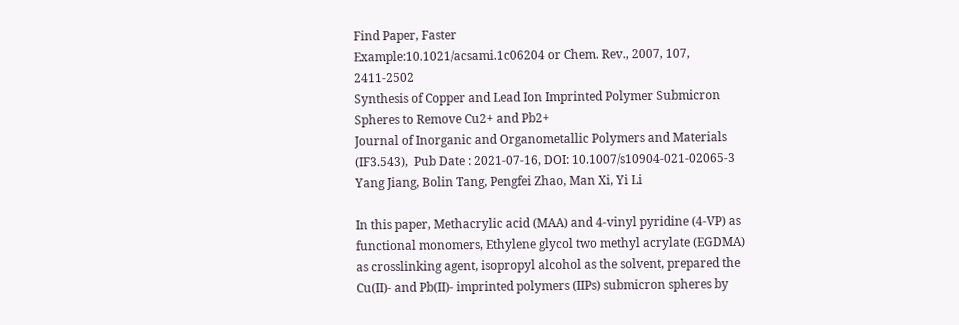Find Paper, Faster
Example:10.1021/acsami.1c06204 or Chem. Rev., 2007, 107, 2411-2502
Synthesis of Copper and Lead Ion Imprinted Polymer Submicron Spheres to Remove Cu2+ and Pb2+
Journal of Inorganic and Organometallic Polymers and Materials  (IF3.543),  Pub Date : 2021-07-16, DOI: 10.1007/s10904-021-02065-3
Yang Jiang, Bolin Tang, Pengfei Zhao, Man Xi, Yi Li

In this paper, Methacrylic acid (MAA) and 4-vinyl pyridine (4-VP) as functional monomers, Ethylene glycol two methyl acrylate (EGDMA) as crosslinking agent, isopropyl alcohol as the solvent, prepared the Cu(II)- and Pb(II)- imprinted polymers (IIPs) submicron spheres by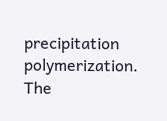precipitation polymerization. The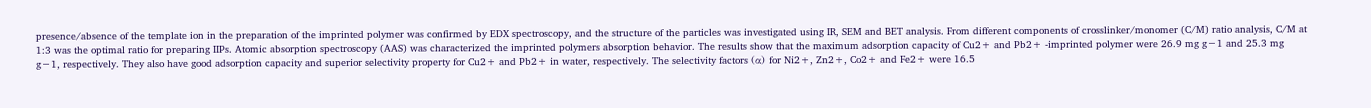presence/absence of the template ion in the preparation of the imprinted polymer was confirmed by EDX spectroscopy, and the structure of the particles was investigated using IR, SEM and BET analysis. From different components of crosslinker/monomer (C/M) ratio analysis, C/M at 1:3 was the optimal ratio for preparing IIPs. Atomic absorption spectroscopy (AAS) was characterized the imprinted polymers absorption behavior. The results show that the maximum adsorption capacity of Cu2+ and Pb2+ -imprinted polymer were 26.9 mg g−1 and 25.3 mg g−1, respectively. They also have good adsorption capacity and superior selectivity property for Cu2+ and Pb2+ in water, respectively. The selectivity factors (α) for Ni2+, Zn2+, Co2+ and Fe2+ were 16.5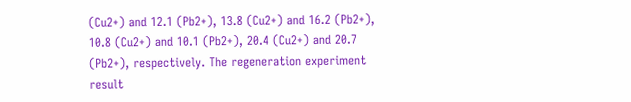(Cu2+) and 12.1 (Pb2+), 13.8 (Cu2+) and 16.2 (Pb2+), 10.8 (Cu2+) and 10.1 (Pb2+), 20.4 (Cu2+) and 20.7 (Pb2+), respectively. The regeneration experiment result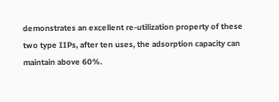demonstrates an excellent re-utilization property of these two type IIPs, after ten uses, the adsorption capacity can maintain above 60%.